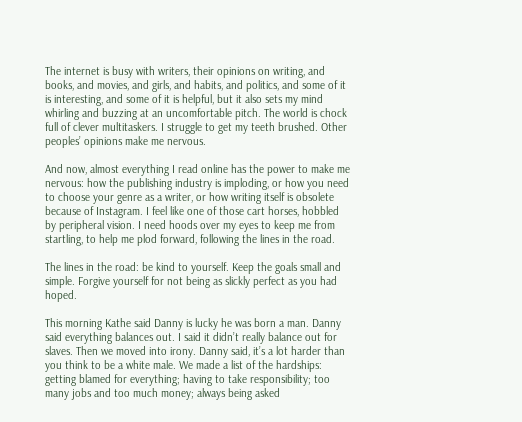The internet is busy with writers, their opinions on writing, and books, and movies, and girls, and habits, and politics, and some of it is interesting, and some of it is helpful, but it also sets my mind whirling and buzzing at an uncomfortable pitch. The world is chock full of clever multitaskers. I struggle to get my teeth brushed. Other peoples’ opinions make me nervous.

And now, almost everything I read online has the power to make me nervous: how the publishing industry is imploding, or how you need to choose your genre as a writer, or how writing itself is obsolete because of Instagram. I feel like one of those cart horses, hobbled by peripheral vision. I need hoods over my eyes to keep me from startling, to help me plod forward, following the lines in the road.

The lines in the road: be kind to yourself. Keep the goals small and simple. Forgive yourself for not being as slickly perfect as you had hoped.

This morning Kathe said Danny is lucky he was born a man. Danny said everything balances out. I said it didn’t really balance out for slaves. Then we moved into irony. Danny said, it’s a lot harder than you think to be a white male. We made a list of the hardships: getting blamed for everything; having to take responsibility; too many jobs and too much money; always being asked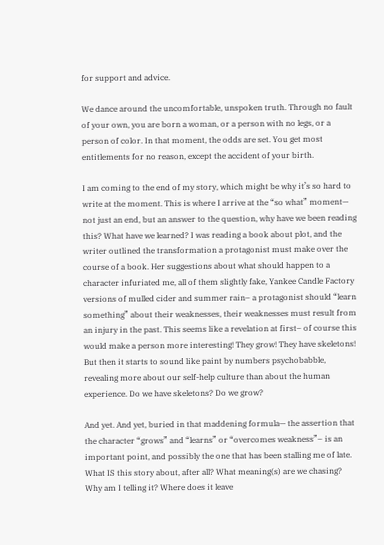for support and advice.

We dance around the uncomfortable, unspoken truth. Through no fault of your own, you are born a woman, or a person with no legs, or a person of color. In that moment, the odds are set. You get most entitlements for no reason, except the accident of your birth.

I am coming to the end of my story, which might be why it’s so hard to write at the moment. This is where I arrive at the “so what” moment— not just an end, but an answer to the question, why have we been reading this? What have we learned? I was reading a book about plot, and the writer outlined the transformation a protagonist must make over the course of a book. Her suggestions about what should happen to a character infuriated me, all of them slightly fake, Yankee Candle Factory versions of mulled cider and summer rain– a protagonist should “learn something” about their weaknesses, their weaknesses must result from an injury in the past. This seems like a revelation at first– of course this would make a person more interesting! They grow! They have skeletons! But then it starts to sound like paint by numbers psychobabble, revealing more about our self-help culture than about the human experience. Do we have skeletons? Do we grow?

And yet. And yet, buried in that maddening formula— the assertion that the character “grows” and “learns” or “overcomes weakness”– is an important point, and possibly the one that has been stalling me of late. What IS this story about, after all? What meaning(s) are we chasing? Why am I telling it? Where does it leave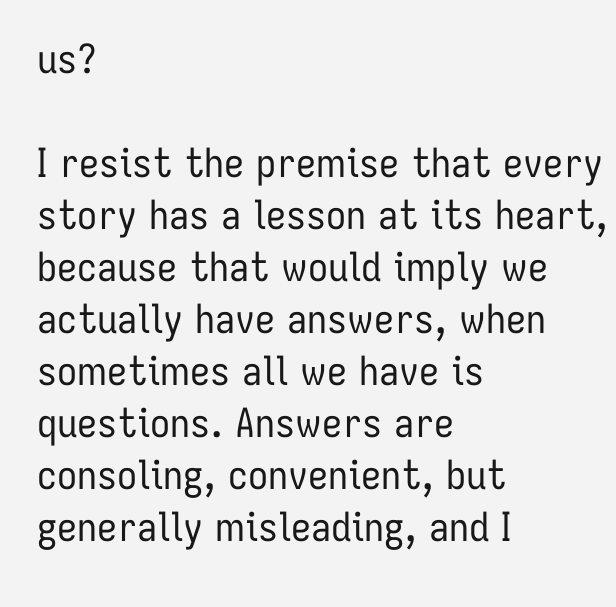us?

I resist the premise that every story has a lesson at its heart, because that would imply we actually have answers, when sometimes all we have is questions. Answers are consoling, convenient, but generally misleading, and I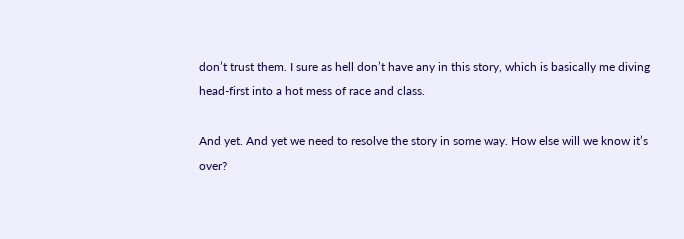don’t trust them. I sure as hell don’t have any in this story, which is basically me diving head-first into a hot mess of race and class.

And yet. And yet we need to resolve the story in some way. How else will we know it’s over?